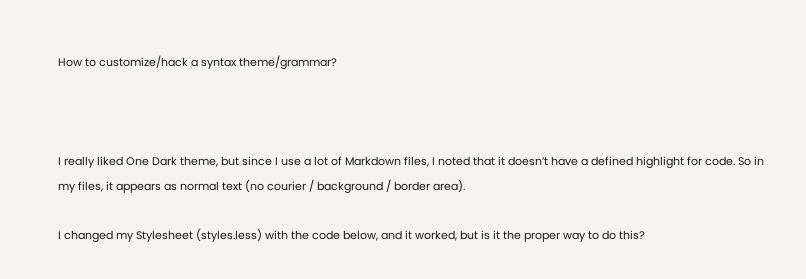How to customize/hack a syntax theme/grammar?



I really liked One Dark theme, but since I use a lot of Markdown files, I noted that it doesn’t have a defined highlight for code. So in my files, it appears as normal text (no courier / background / border area).

I changed my Stylesheet (styles.less) with the code below, and it worked, but is it the proper way to do this?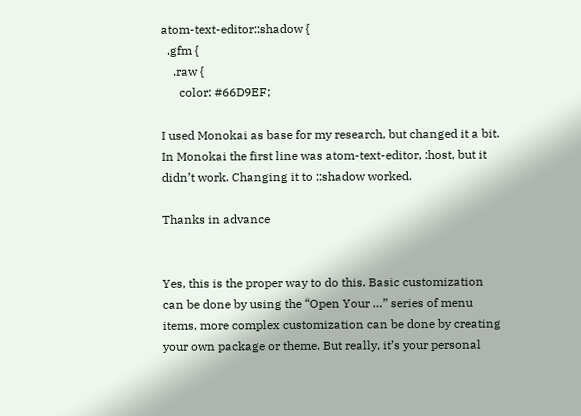atom-text-editor::shadow {
  .gfm {
    .raw {
      color: #66D9EF;

I used Monokai as base for my research, but changed it a bit. In Monokai the first line was atom-text-editor, :host, but it didn’t work. Changing it to ::shadow worked.

Thanks in advance


Yes, this is the proper way to do this. Basic customization can be done by using the “Open Your …” series of menu items, more complex customization can be done by creating your own package or theme. But really, it’s your personal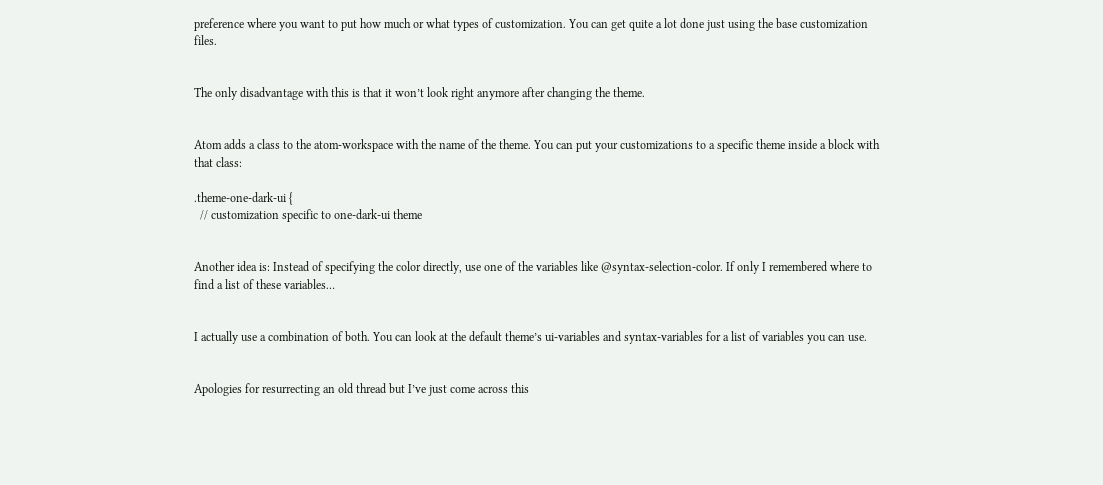preference where you want to put how much or what types of customization. You can get quite a lot done just using the base customization files.


The only disadvantage with this is that it won’t look right anymore after changing the theme.


Atom adds a class to the atom-workspace with the name of the theme. You can put your customizations to a specific theme inside a block with that class:

.theme-one-dark-ui {
  // customization specific to one-dark-ui theme


Another idea is: Instead of specifying the color directly, use one of the variables like @syntax-selection-color. If only I remembered where to find a list of these variables…


I actually use a combination of both. You can look at the default theme’s ui-variables and syntax-variables for a list of variables you can use.


Apologies for resurrecting an old thread but I’ve just come across this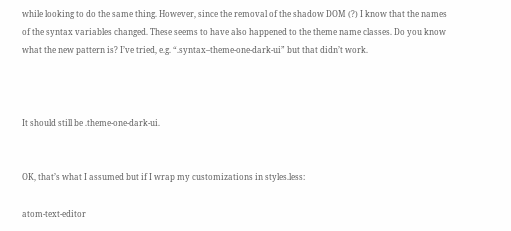while looking to do the same thing. However, since the removal of the shadow DOM (?) I know that the names of the syntax variables changed. These seems to have also happened to the theme name classes. Do you know what the new pattern is? I’ve tried, e.g. “.syntax–theme-one-dark-ui” but that didn’t work.



It should still be .theme-one-dark-ui.


OK, that’s what I assumed but if I wrap my customizations in styles.less:

atom-text-editor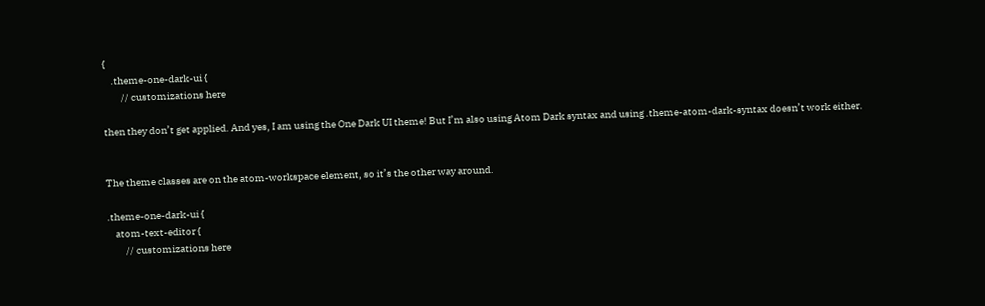{
    .theme-one-dark-ui {
         // customizations here

then they don’t get applied. And yes, I am using the One Dark UI theme! But I’m also using Atom Dark syntax and using .theme-atom-dark-syntax doesn’t work either.


The theme classes are on the atom-workspace element, so it’s the other way around.

.theme-one-dark-ui {
    atom-text-editor {
         // customizations here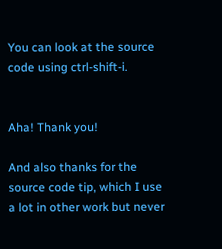You can look at the source code using ctrl-shift-i.


Aha! Thank you!

And also thanks for the source code tip, which I use a lot in other work but never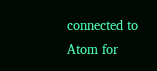connected to Atom for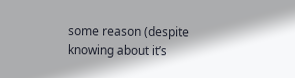some reason (despite knowing about it’s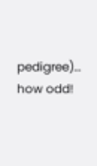pedigree)… how odd!